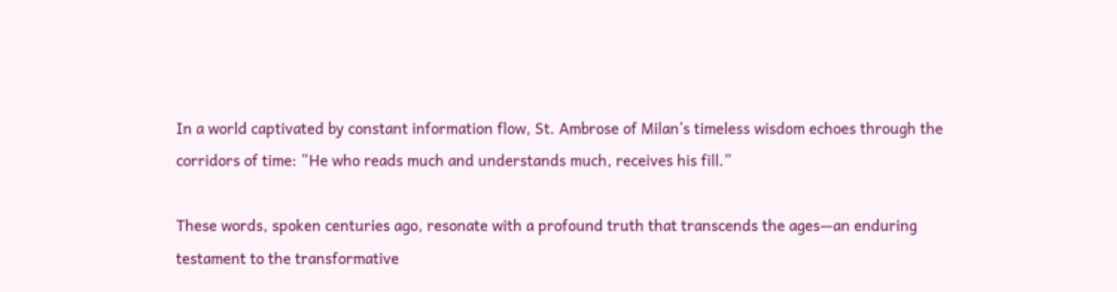In a world captivated by constant information flow, St. Ambrose of Milan’s timeless wisdom echoes through the corridors of time: “He who reads much and understands much, receives his fill.”

These words, spoken centuries ago, resonate with a profound truth that transcends the ages—an enduring testament to the transformative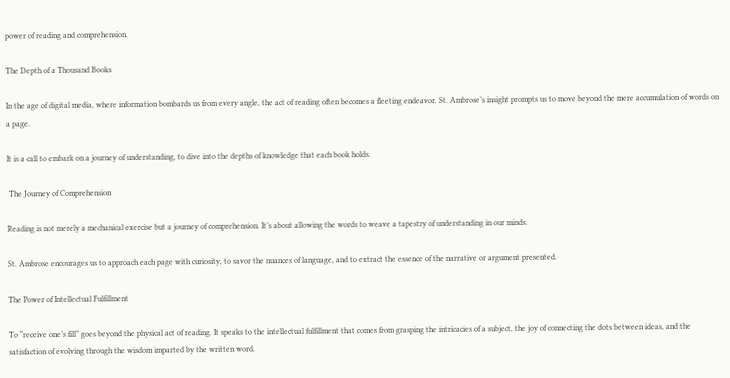power of reading and comprehension.

The Depth of a Thousand Books

In the age of digital media, where information bombards us from every angle, the act of reading often becomes a fleeting endeavor. St. Ambrose’s insight prompts us to move beyond the mere accumulation of words on a page.

It is a call to embark on a journey of understanding, to dive into the depths of knowledge that each book holds.

 The Journey of Comprehension

Reading is not merely a mechanical exercise but a journey of comprehension. It’s about allowing the words to weave a tapestry of understanding in our minds.

St. Ambrose encourages us to approach each page with curiosity, to savor the nuances of language, and to extract the essence of the narrative or argument presented.

The Power of Intellectual Fulfillment

To “receive one’s fill” goes beyond the physical act of reading. It speaks to the intellectual fulfillment that comes from grasping the intricacies of a subject, the joy of connecting the dots between ideas, and the satisfaction of evolving through the wisdom imparted by the written word.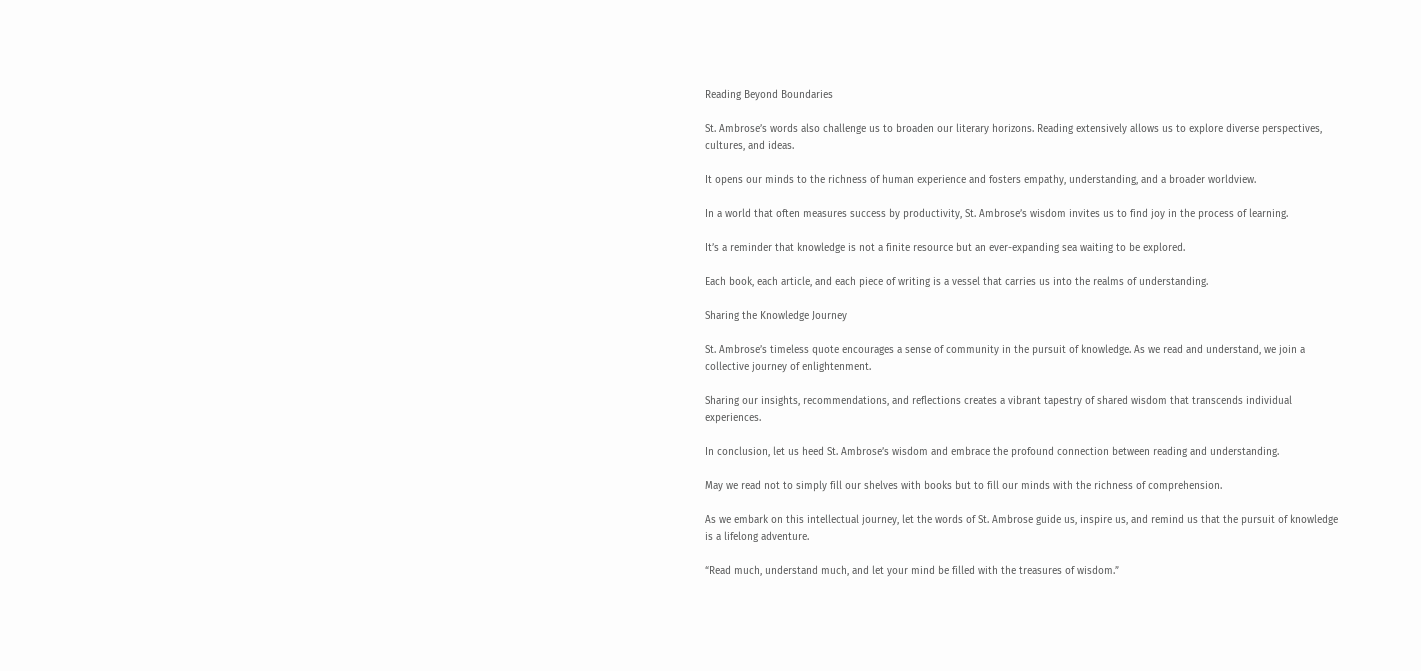Reading Beyond Boundaries

St. Ambrose’s words also challenge us to broaden our literary horizons. Reading extensively allows us to explore diverse perspectives, cultures, and ideas.

It opens our minds to the richness of human experience and fosters empathy, understanding, and a broader worldview.

In a world that often measures success by productivity, St. Ambrose’s wisdom invites us to find joy in the process of learning.

It’s a reminder that knowledge is not a finite resource but an ever-expanding sea waiting to be explored.

Each book, each article, and each piece of writing is a vessel that carries us into the realms of understanding.

Sharing the Knowledge Journey

St. Ambrose’s timeless quote encourages a sense of community in the pursuit of knowledge. As we read and understand, we join a collective journey of enlightenment.

Sharing our insights, recommendations, and reflections creates a vibrant tapestry of shared wisdom that transcends individual experiences.

In conclusion, let us heed St. Ambrose’s wisdom and embrace the profound connection between reading and understanding.

May we read not to simply fill our shelves with books but to fill our minds with the richness of comprehension.

As we embark on this intellectual journey, let the words of St. Ambrose guide us, inspire us, and remind us that the pursuit of knowledge is a lifelong adventure.

“Read much, understand much, and let your mind be filled with the treasures of wisdom.”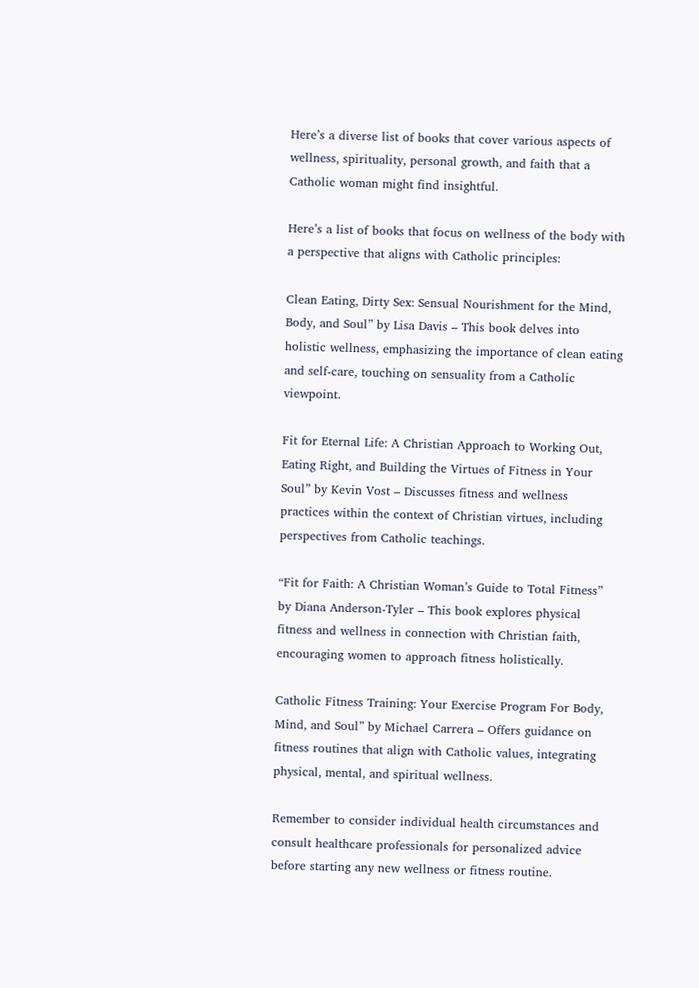Here’s a diverse list of books that cover various aspects of wellness, spirituality, personal growth, and faith that a Catholic woman might find insightful.

Here’s a list of books that focus on wellness of the body with a perspective that aligns with Catholic principles:

Clean Eating, Dirty Sex: Sensual Nourishment for the Mind, Body, and Soul” by Lisa Davis – This book delves into holistic wellness, emphasizing the importance of clean eating and self-care, touching on sensuality from a Catholic viewpoint.

Fit for Eternal Life: A Christian Approach to Working Out, Eating Right, and Building the Virtues of Fitness in Your Soul” by Kevin Vost – Discusses fitness and wellness practices within the context of Christian virtues, including perspectives from Catholic teachings.

“Fit for Faith: A Christian Woman’s Guide to Total Fitness” by Diana Anderson-Tyler – This book explores physical fitness and wellness in connection with Christian faith, encouraging women to approach fitness holistically.

Catholic Fitness Training: Your Exercise Program For Body, Mind, and Soul” by Michael Carrera – Offers guidance on fitness routines that align with Catholic values, integrating physical, mental, and spiritual wellness.

Remember to consider individual health circumstances and consult healthcare professionals for personalized advice before starting any new wellness or fitness routine.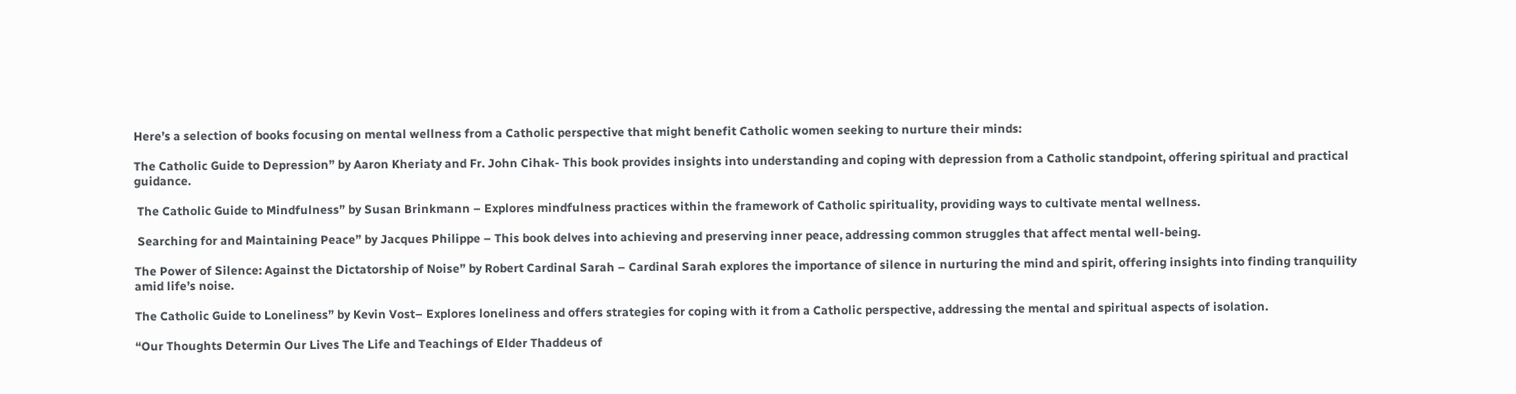Here’s a selection of books focusing on mental wellness from a Catholic perspective that might benefit Catholic women seeking to nurture their minds:

The Catholic Guide to Depression” by Aaron Kheriaty and Fr. John Cihak- This book provides insights into understanding and coping with depression from a Catholic standpoint, offering spiritual and practical guidance.

 The Catholic Guide to Mindfulness” by Susan Brinkmann – Explores mindfulness practices within the framework of Catholic spirituality, providing ways to cultivate mental wellness.

 Searching for and Maintaining Peace” by Jacques Philippe – This book delves into achieving and preserving inner peace, addressing common struggles that affect mental well-being.

The Power of Silence: Against the Dictatorship of Noise” by Robert Cardinal Sarah – Cardinal Sarah explores the importance of silence in nurturing the mind and spirit, offering insights into finding tranquility amid life’s noise.

The Catholic Guide to Loneliness” by Kevin Vost– Explores loneliness and offers strategies for coping with it from a Catholic perspective, addressing the mental and spiritual aspects of isolation.

“Our Thoughts Determin Our Lives The Life and Teachings of Elder Thaddeus of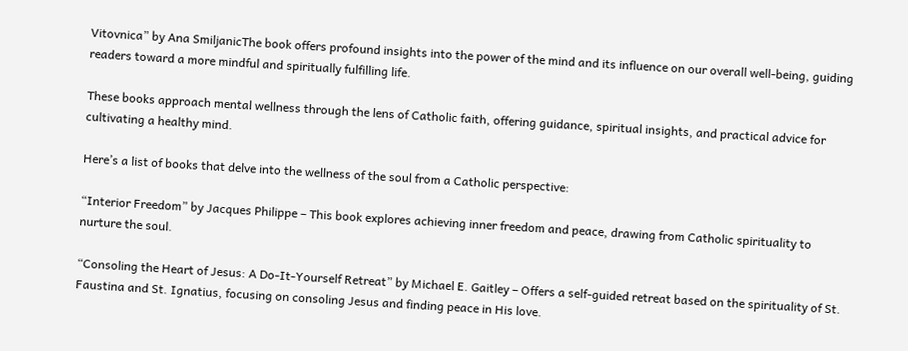Vitovnica” by Ana SmiljanicThe book offers profound insights into the power of the mind and its influence on our overall well-being, guiding readers toward a more mindful and spiritually fulfilling life.

These books approach mental wellness through the lens of Catholic faith, offering guidance, spiritual insights, and practical advice for cultivating a healthy mind.

Here’s a list of books that delve into the wellness of the soul from a Catholic perspective:

“Interior Freedom” by Jacques Philippe – This book explores achieving inner freedom and peace, drawing from Catholic spirituality to nurture the soul.

“Consoling the Heart of Jesus: A Do-It-Yourself Retreat” by Michael E. Gaitley – Offers a self-guided retreat based on the spirituality of St. Faustina and St. Ignatius, focusing on consoling Jesus and finding peace in His love.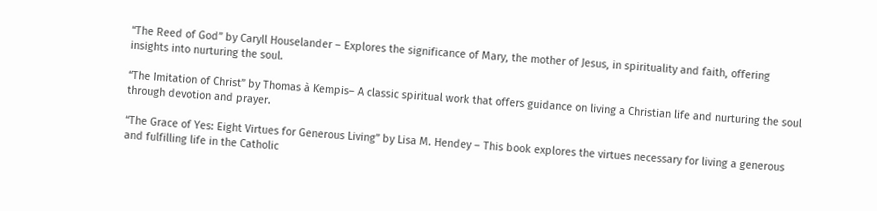“The Reed of God” by Caryll Houselander – Explores the significance of Mary, the mother of Jesus, in spirituality and faith, offering insights into nurturing the soul.

“The Imitation of Christ” by Thomas à Kempis– A classic spiritual work that offers guidance on living a Christian life and nurturing the soul through devotion and prayer.

“The Grace of Yes: Eight Virtues for Generous Living” by Lisa M. Hendey – This book explores the virtues necessary for living a generous and fulfilling life in the Catholic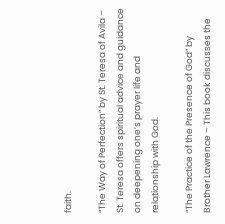faith.

“The Way of Perfection” by St. Teresa of Avila – St. Teresa offers spiritual advice and guidance on deepening one’s prayer life and relationship with God.

“The Practice of the Presence of God” by Brother Lawrence – This book discusses the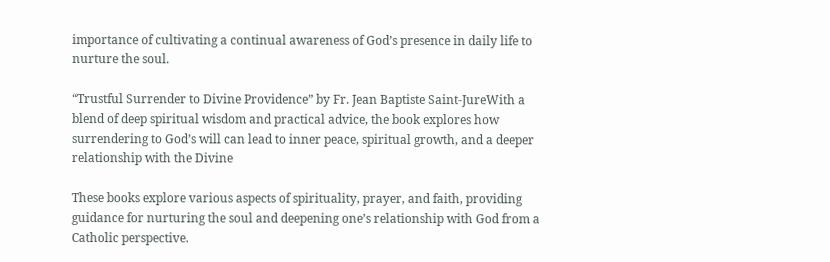importance of cultivating a continual awareness of God’s presence in daily life to nurture the soul.

“Trustful Surrender to Divine Providence” by Fr. Jean Baptiste Saint-JureWith a blend of deep spiritual wisdom and practical advice, the book explores how surrendering to God’s will can lead to inner peace, spiritual growth, and a deeper relationship with the Divine

These books explore various aspects of spirituality, prayer, and faith, providing guidance for nurturing the soul and deepening one’s relationship with God from a Catholic perspective.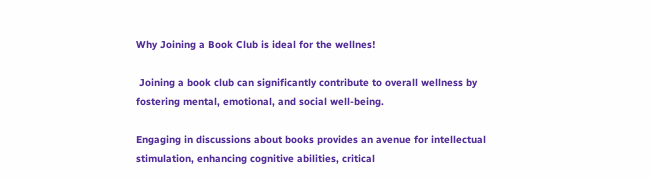Why Joining a Book Club is ideal for the wellnes!

 Joining a book club can significantly contribute to overall wellness by fostering mental, emotional, and social well-being.

Engaging in discussions about books provides an avenue for intellectual stimulation, enhancing cognitive abilities, critical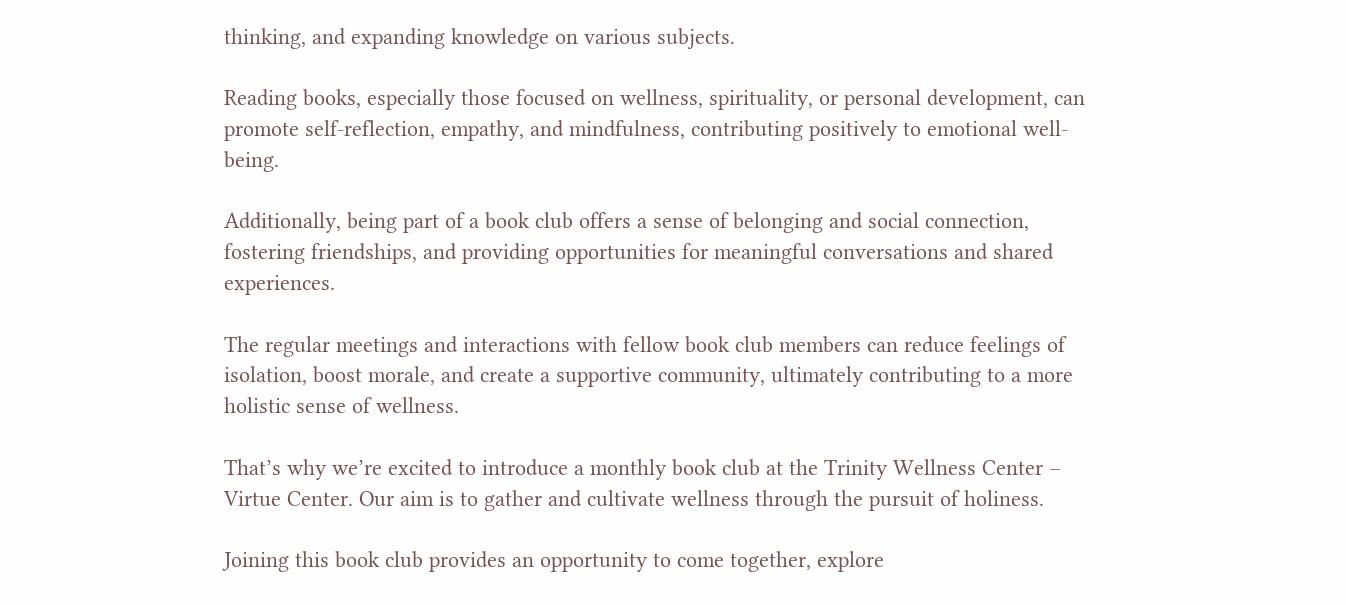thinking, and expanding knowledge on various subjects.

Reading books, especially those focused on wellness, spirituality, or personal development, can promote self-reflection, empathy, and mindfulness, contributing positively to emotional well-being.

Additionally, being part of a book club offers a sense of belonging and social connection, fostering friendships, and providing opportunities for meaningful conversations and shared experiences.

The regular meetings and interactions with fellow book club members can reduce feelings of isolation, boost morale, and create a supportive community, ultimately contributing to a more holistic sense of wellness.

That’s why we’re excited to introduce a monthly book club at the Trinity Wellness Center – Virtue Center. Our aim is to gather and cultivate wellness through the pursuit of holiness.

Joining this book club provides an opportunity to come together, explore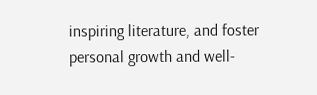inspiring literature, and foster personal growth and well-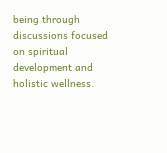being through discussions focused on spiritual development and holistic wellness.